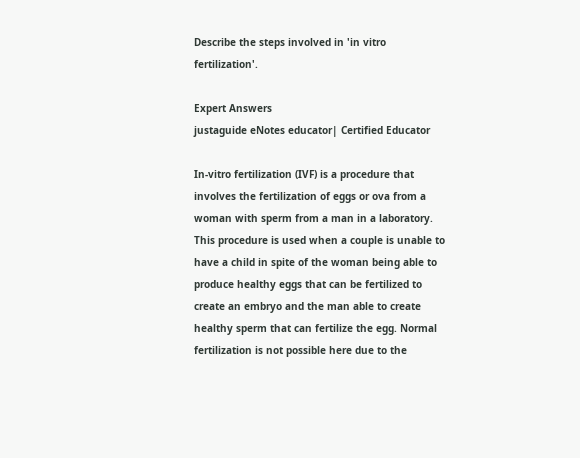Describe the steps involved in 'in vitro fertilization'.

Expert Answers
justaguide eNotes educator| Certified Educator

In-vitro fertilization (IVF) is a procedure that involves the fertilization of eggs or ova from a woman with sperm from a man in a laboratory. This procedure is used when a couple is unable to have a child in spite of the woman being able to produce healthy eggs that can be fertilized to create an embryo and the man able to create healthy sperm that can fertilize the egg. Normal fertilization is not possible here due to the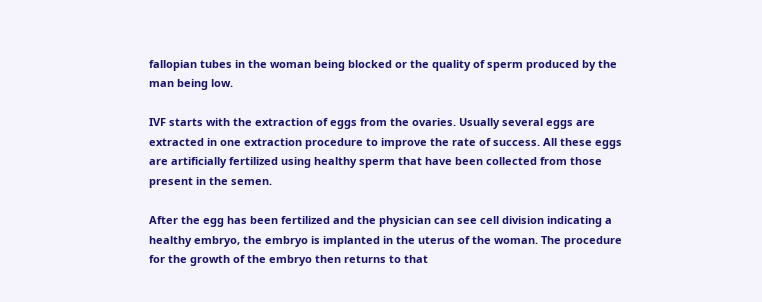fallopian tubes in the woman being blocked or the quality of sperm produced by the man being low.

IVF starts with the extraction of eggs from the ovaries. Usually several eggs are extracted in one extraction procedure to improve the rate of success. All these eggs are artificially fertilized using healthy sperm that have been collected from those present in the semen.

After the egg has been fertilized and the physician can see cell division indicating a healthy embryo, the embryo is implanted in the uterus of the woman. The procedure for the growth of the embryo then returns to that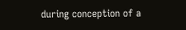during conception of a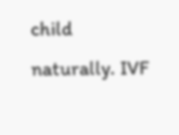child naturally. IVF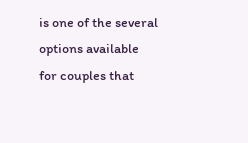is one of the several options available for couples that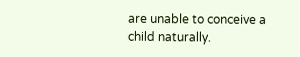are unable to conceive a child naturally.